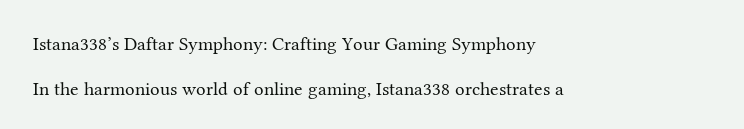Istana338’s Daftar Symphony: Crafting Your Gaming Symphony

In the harmonious world of online gaming, Istana338 orchestrates a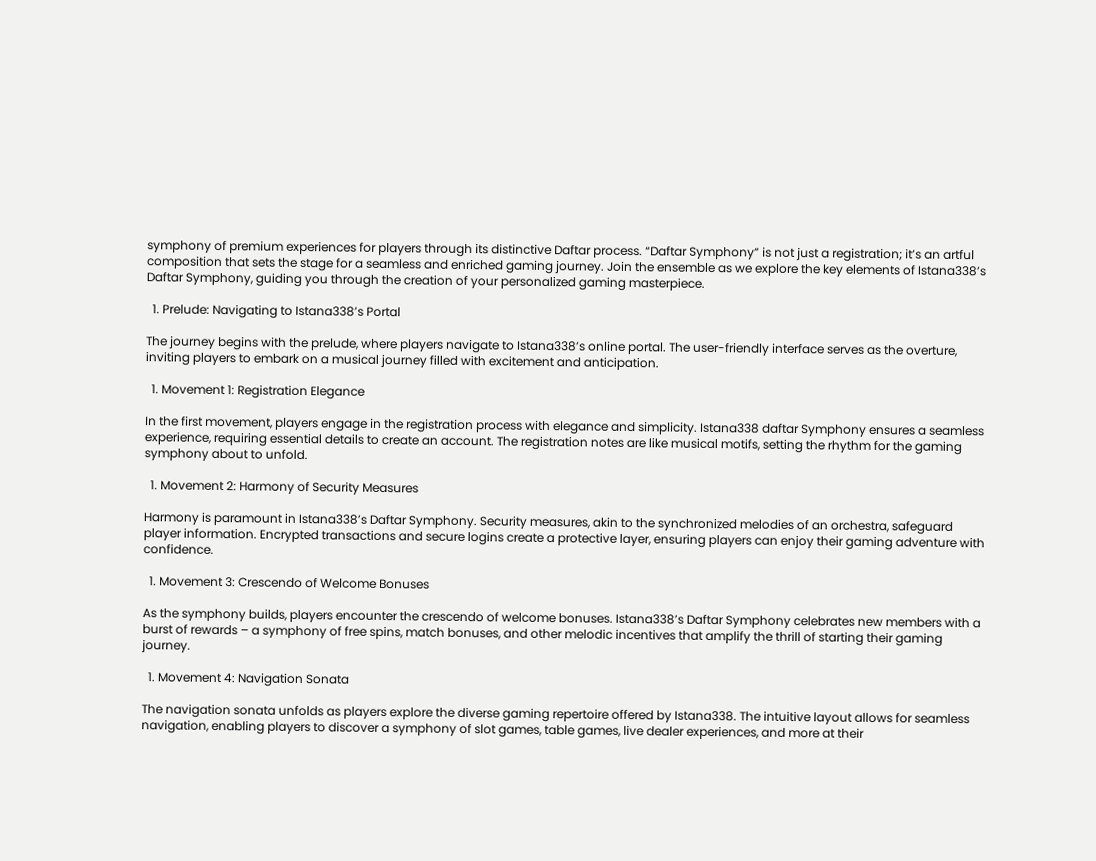symphony of premium experiences for players through its distinctive Daftar process. “Daftar Symphony” is not just a registration; it’s an artful composition that sets the stage for a seamless and enriched gaming journey. Join the ensemble as we explore the key elements of Istana338’s Daftar Symphony, guiding you through the creation of your personalized gaming masterpiece.

  1. Prelude: Navigating to Istana338’s Portal

The journey begins with the prelude, where players navigate to Istana338’s online portal. The user-friendly interface serves as the overture, inviting players to embark on a musical journey filled with excitement and anticipation.

  1. Movement 1: Registration Elegance

In the first movement, players engage in the registration process with elegance and simplicity. Istana338 daftar Symphony ensures a seamless experience, requiring essential details to create an account. The registration notes are like musical motifs, setting the rhythm for the gaming symphony about to unfold.

  1. Movement 2: Harmony of Security Measures

Harmony is paramount in Istana338’s Daftar Symphony. Security measures, akin to the synchronized melodies of an orchestra, safeguard player information. Encrypted transactions and secure logins create a protective layer, ensuring players can enjoy their gaming adventure with confidence.

  1. Movement 3: Crescendo of Welcome Bonuses

As the symphony builds, players encounter the crescendo of welcome bonuses. Istana338’s Daftar Symphony celebrates new members with a burst of rewards – a symphony of free spins, match bonuses, and other melodic incentives that amplify the thrill of starting their gaming journey.

  1. Movement 4: Navigation Sonata

The navigation sonata unfolds as players explore the diverse gaming repertoire offered by Istana338. The intuitive layout allows for seamless navigation, enabling players to discover a symphony of slot games, table games, live dealer experiences, and more at their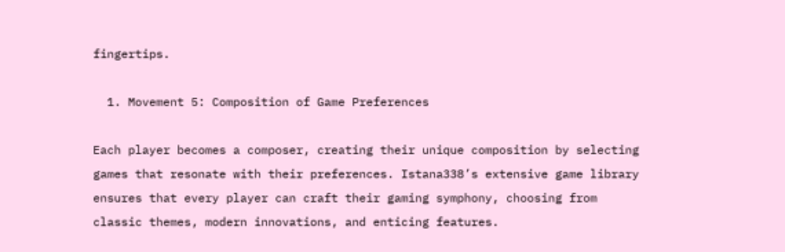fingertips.

  1. Movement 5: Composition of Game Preferences

Each player becomes a composer, creating their unique composition by selecting games that resonate with their preferences. Istana338’s extensive game library ensures that every player can craft their gaming symphony, choosing from classic themes, modern innovations, and enticing features.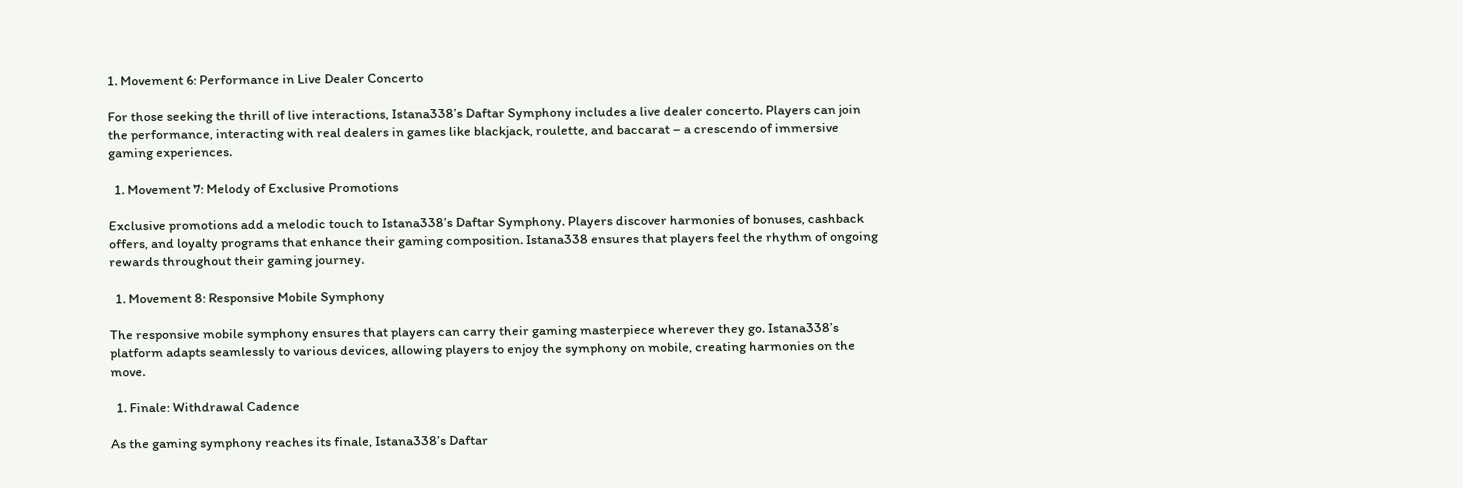1. Movement 6: Performance in Live Dealer Concerto

For those seeking the thrill of live interactions, Istana338’s Daftar Symphony includes a live dealer concerto. Players can join the performance, interacting with real dealers in games like blackjack, roulette, and baccarat – a crescendo of immersive gaming experiences.

  1. Movement 7: Melody of Exclusive Promotions

Exclusive promotions add a melodic touch to Istana338’s Daftar Symphony. Players discover harmonies of bonuses, cashback offers, and loyalty programs that enhance their gaming composition. Istana338 ensures that players feel the rhythm of ongoing rewards throughout their gaming journey.

  1. Movement 8: Responsive Mobile Symphony

The responsive mobile symphony ensures that players can carry their gaming masterpiece wherever they go. Istana338’s platform adapts seamlessly to various devices, allowing players to enjoy the symphony on mobile, creating harmonies on the move.

  1. Finale: Withdrawal Cadence

As the gaming symphony reaches its finale, Istana338’s Daftar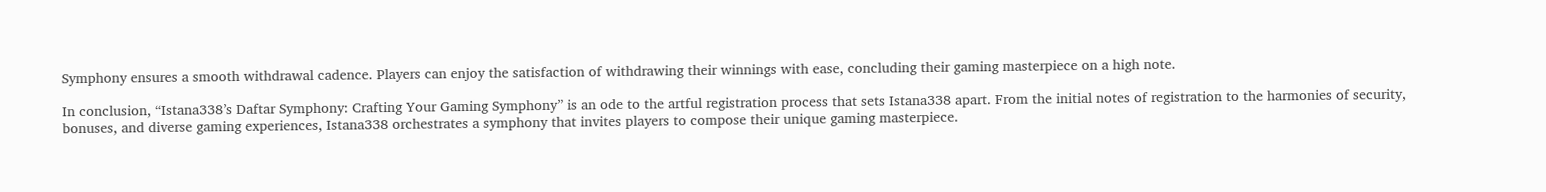Symphony ensures a smooth withdrawal cadence. Players can enjoy the satisfaction of withdrawing their winnings with ease, concluding their gaming masterpiece on a high note.

In conclusion, “Istana338’s Daftar Symphony: Crafting Your Gaming Symphony” is an ode to the artful registration process that sets Istana338 apart. From the initial notes of registration to the harmonies of security, bonuses, and diverse gaming experiences, Istana338 orchestrates a symphony that invites players to compose their unique gaming masterpiece.